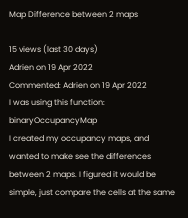Map Difference between 2 maps

15 views (last 30 days)
Adrien on 19 Apr 2022
Commented: Adrien on 19 Apr 2022
I was using this function: binaryOccupancyMap
I created my occupancy maps, and wanted to make see the differences between 2 maps. I figured it would be simple, just compare the cells at the same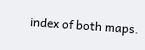index of both maps.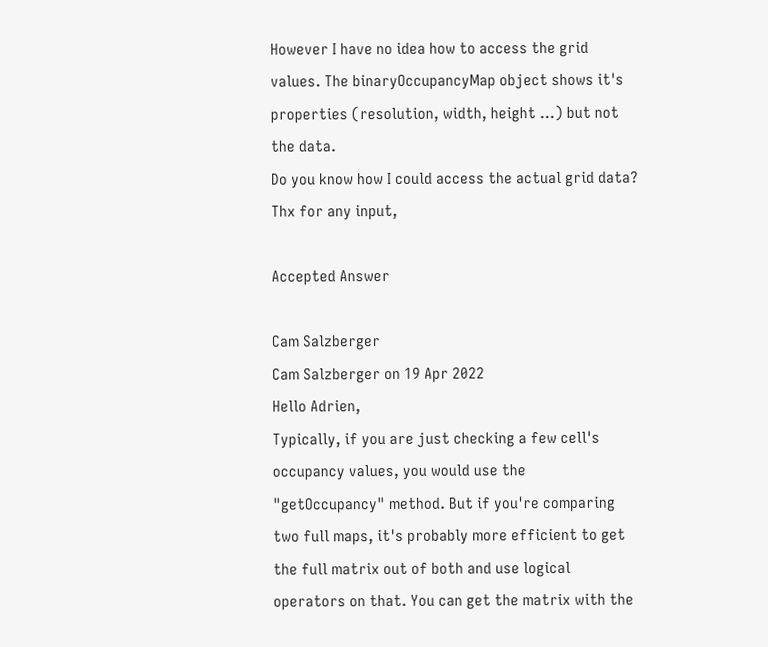However I have no idea how to access the grid values. The binaryOccupancyMap object shows it's properties (resolution, width, height ...) but not the data.
Do you know how I could access the actual grid data?
Thx for any input,

Accepted Answer

Cam Salzberger
Cam Salzberger on 19 Apr 2022
Hello Adrien,
Typically, if you are just checking a few cell's occupancy values, you would use the "getOccupancy" method. But if you're comparing two full maps, it's probably more efficient to get the full matrix out of both and use logical operators on that. You can get the matrix with the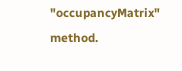"occupancyMatrix" method.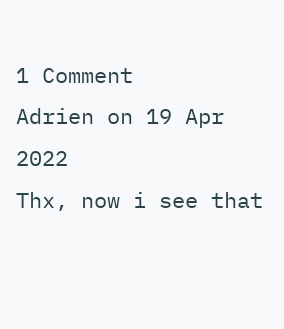1 Comment
Adrien on 19 Apr 2022
Thx, now i see that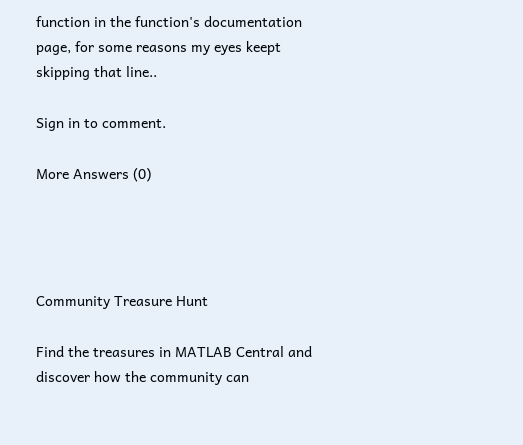function in the function's documentation page, for some reasons my eyes keept skipping that line..

Sign in to comment.

More Answers (0)




Community Treasure Hunt

Find the treasures in MATLAB Central and discover how the community can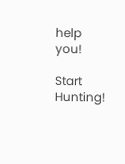help you!

Start Hunting!